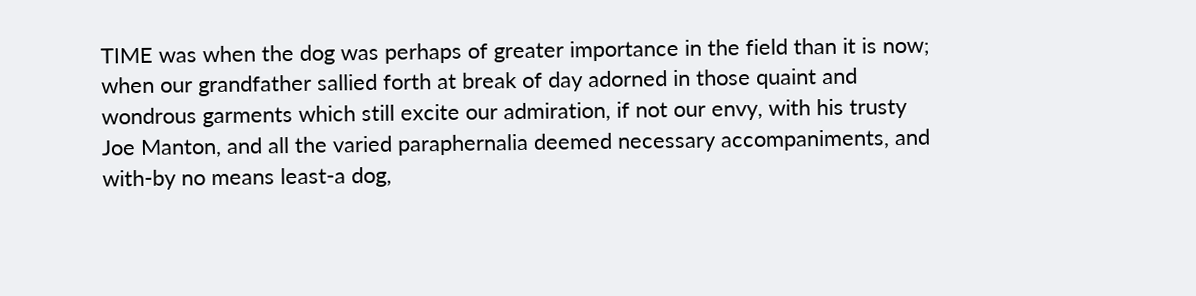TIME was when the dog was perhaps of greater importance in the field than it is now; when our grandfather sallied forth at break of day adorned in those quaint and wondrous garments which still excite our admiration, if not our envy, with his trusty Joe Manton, and all the varied paraphernalia deemed necessary accompaniments, and with-by no means least-a dog,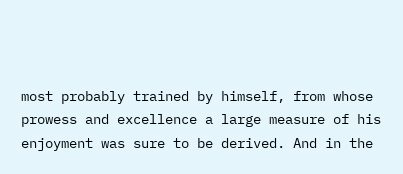most probably trained by himself, from whose prowess and excellence a large measure of his enjoyment was sure to be derived. And in the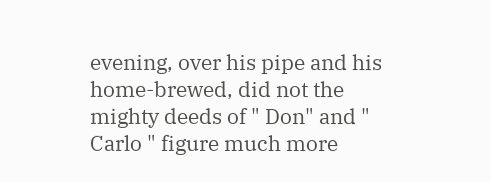evening, over his pipe and his home-brewed, did not the mighty deeds of " Don" and " Carlo " figure much more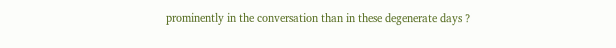prominently in the conversation than in these degenerate days ?